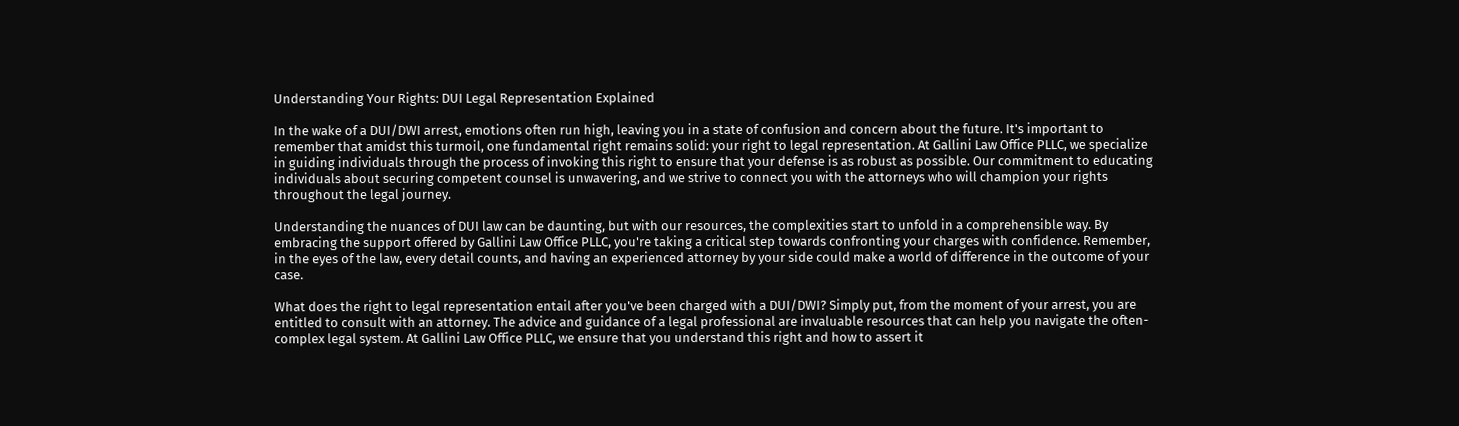Understanding Your Rights: DUI Legal Representation Explained

In the wake of a DUI/DWI arrest, emotions often run high, leaving you in a state of confusion and concern about the future. It's important to remember that amidst this turmoil, one fundamental right remains solid: your right to legal representation. At Gallini Law Office PLLC, we specialize in guiding individuals through the process of invoking this right to ensure that your defense is as robust as possible. Our commitment to educating individuals about securing competent counsel is unwavering, and we strive to connect you with the attorneys who will champion your rights throughout the legal journey.

Understanding the nuances of DUI law can be daunting, but with our resources, the complexities start to unfold in a comprehensible way. By embracing the support offered by Gallini Law Office PLLC, you're taking a critical step towards confronting your charges with confidence. Remember, in the eyes of the law, every detail counts, and having an experienced attorney by your side could make a world of difference in the outcome of your case.

What does the right to legal representation entail after you've been charged with a DUI/DWI? Simply put, from the moment of your arrest, you are entitled to consult with an attorney. The advice and guidance of a legal professional are invaluable resources that can help you navigate the often-complex legal system. At Gallini Law Office PLLC, we ensure that you understand this right and how to assert it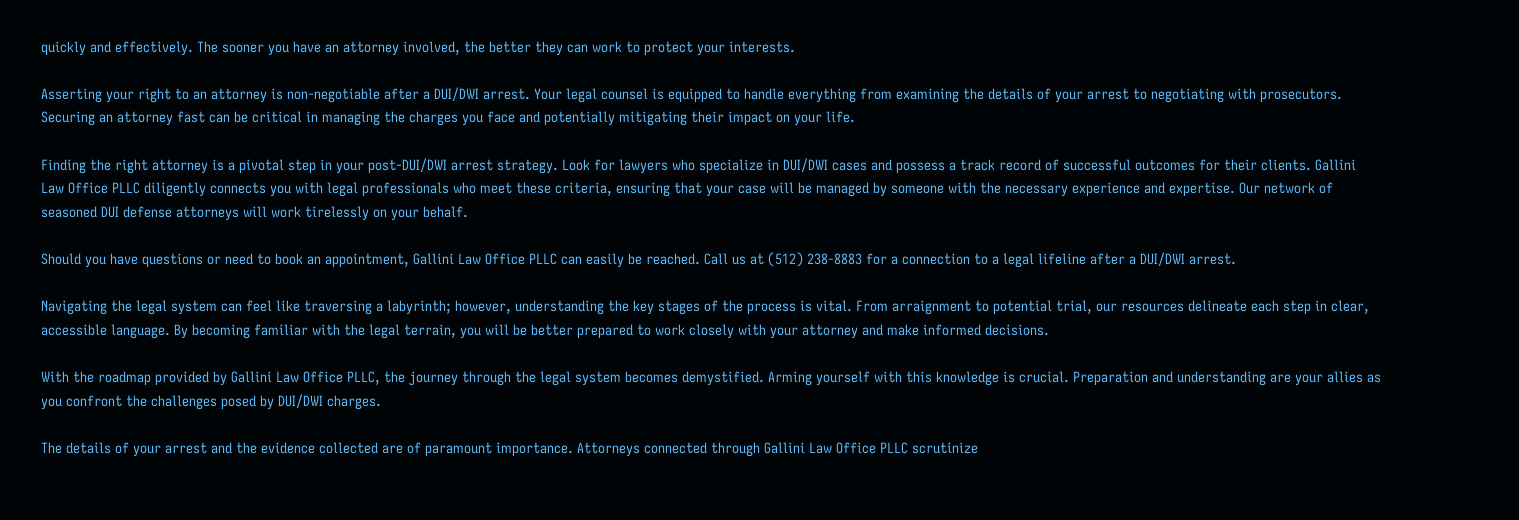quickly and effectively. The sooner you have an attorney involved, the better they can work to protect your interests.

Asserting your right to an attorney is non-negotiable after a DUI/DWI arrest. Your legal counsel is equipped to handle everything from examining the details of your arrest to negotiating with prosecutors. Securing an attorney fast can be critical in managing the charges you face and potentially mitigating their impact on your life.

Finding the right attorney is a pivotal step in your post-DUI/DWI arrest strategy. Look for lawyers who specialize in DUI/DWI cases and possess a track record of successful outcomes for their clients. Gallini Law Office PLLC diligently connects you with legal professionals who meet these criteria, ensuring that your case will be managed by someone with the necessary experience and expertise. Our network of seasoned DUI defense attorneys will work tirelessly on your behalf.

Should you have questions or need to book an appointment, Gallini Law Office PLLC can easily be reached. Call us at (512) 238-8883 for a connection to a legal lifeline after a DUI/DWI arrest.

Navigating the legal system can feel like traversing a labyrinth; however, understanding the key stages of the process is vital. From arraignment to potential trial, our resources delineate each step in clear, accessible language. By becoming familiar with the legal terrain, you will be better prepared to work closely with your attorney and make informed decisions.

With the roadmap provided by Gallini Law Office PLLC, the journey through the legal system becomes demystified. Arming yourself with this knowledge is crucial. Preparation and understanding are your allies as you confront the challenges posed by DUI/DWI charges.

The details of your arrest and the evidence collected are of paramount importance. Attorneys connected through Gallini Law Office PLLC scrutinize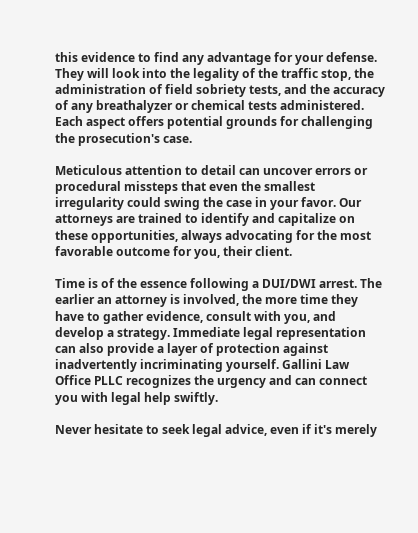this evidence to find any advantage for your defense. They will look into the legality of the traffic stop, the administration of field sobriety tests, and the accuracy of any breathalyzer or chemical tests administered. Each aspect offers potential grounds for challenging the prosecution's case.

Meticulous attention to detail can uncover errors or procedural missteps that even the smallest irregularity could swing the case in your favor. Our attorneys are trained to identify and capitalize on these opportunities, always advocating for the most favorable outcome for you, their client.

Time is of the essence following a DUI/DWI arrest. The earlier an attorney is involved, the more time they have to gather evidence, consult with you, and develop a strategy. Immediate legal representation can also provide a layer of protection against inadvertently incriminating yourself. Gallini Law Office PLLC recognizes the urgency and can connect you with legal help swiftly.

Never hesitate to seek legal advice, even if it's merely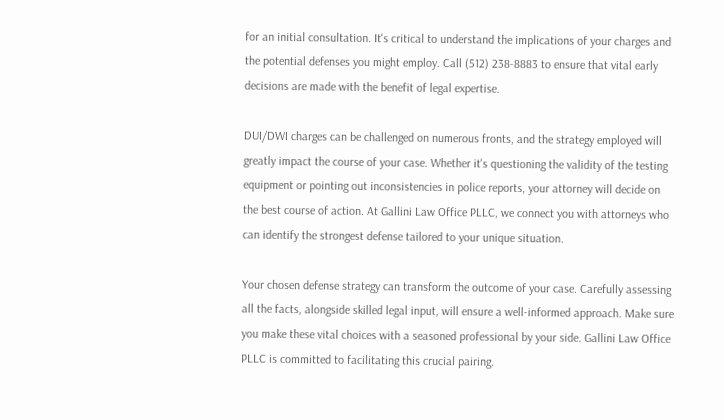for an initial consultation. It's critical to understand the implications of your charges and the potential defenses you might employ. Call (512) 238-8883 to ensure that vital early decisions are made with the benefit of legal expertise.

DUI/DWI charges can be challenged on numerous fronts, and the strategy employed will greatly impact the course of your case. Whether it's questioning the validity of the testing equipment or pointing out inconsistencies in police reports, your attorney will decide on the best course of action. At Gallini Law Office PLLC, we connect you with attorneys who can identify the strongest defense tailored to your unique situation.

Your chosen defense strategy can transform the outcome of your case. Carefully assessing all the facts, alongside skilled legal input, will ensure a well-informed approach. Make sure you make these vital choices with a seasoned professional by your side. Gallini Law Office PLLC is committed to facilitating this crucial pairing.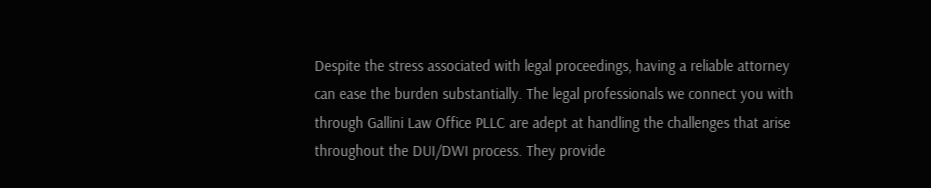Despite the stress associated with legal proceedings, having a reliable attorney can ease the burden substantially. The legal professionals we connect you with through Gallini Law Office PLLC are adept at handling the challenges that arise throughout the DUI/DWI process. They provide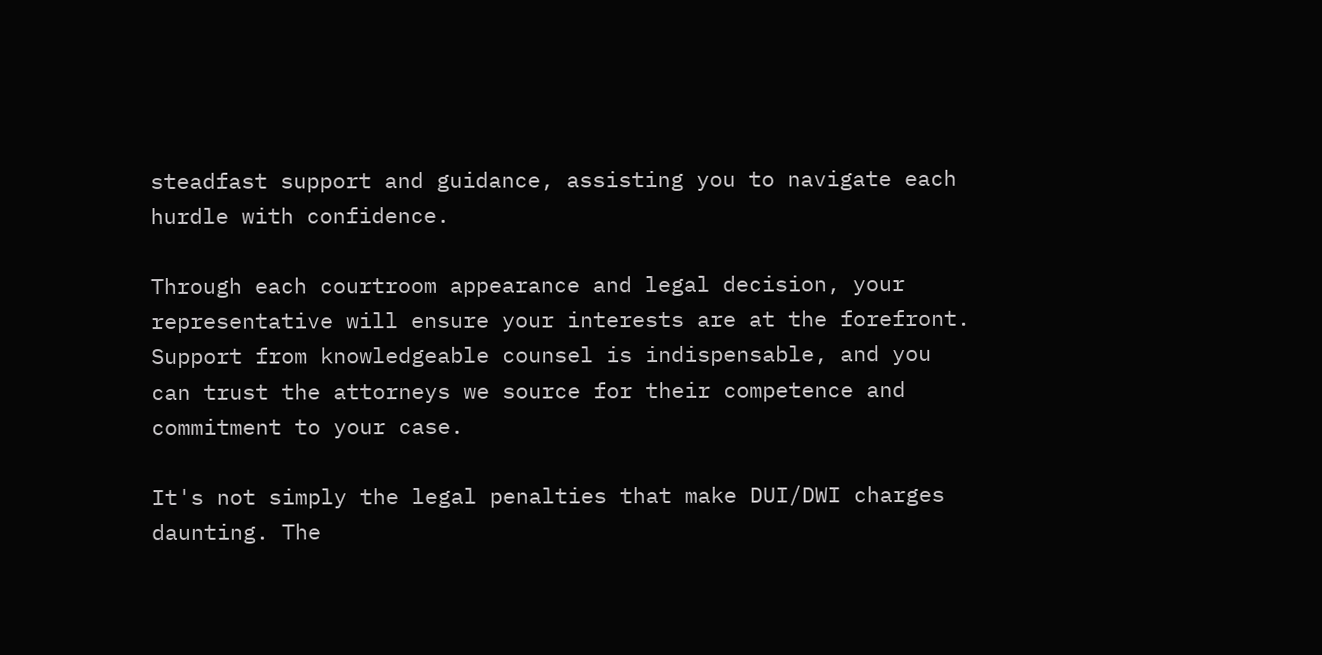steadfast support and guidance, assisting you to navigate each hurdle with confidence.

Through each courtroom appearance and legal decision, your representative will ensure your interests are at the forefront. Support from knowledgeable counsel is indispensable, and you can trust the attorneys we source for their competence and commitment to your case.

It's not simply the legal penalties that make DUI/DWI charges daunting. The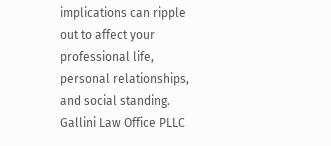implications can ripple out to affect your professional life, personal relationships, and social standing. Gallini Law Office PLLC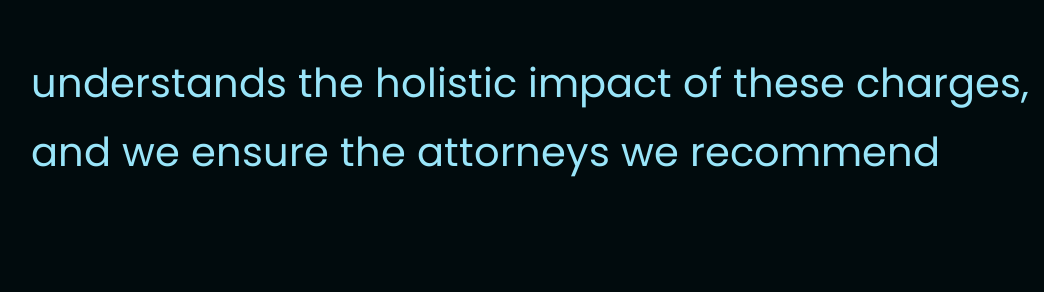understands the holistic impact of these charges, and we ensure the attorneys we recommend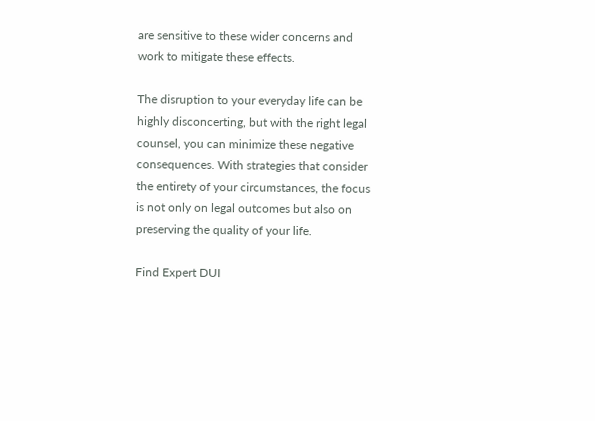are sensitive to these wider concerns and work to mitigate these effects.

The disruption to your everyday life can be highly disconcerting, but with the right legal counsel, you can minimize these negative consequences. With strategies that consider the entirety of your circumstances, the focus is not only on legal outcomes but also on preserving the quality of your life.

Find Expert DUI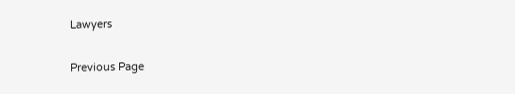Lawyers

Previous Page